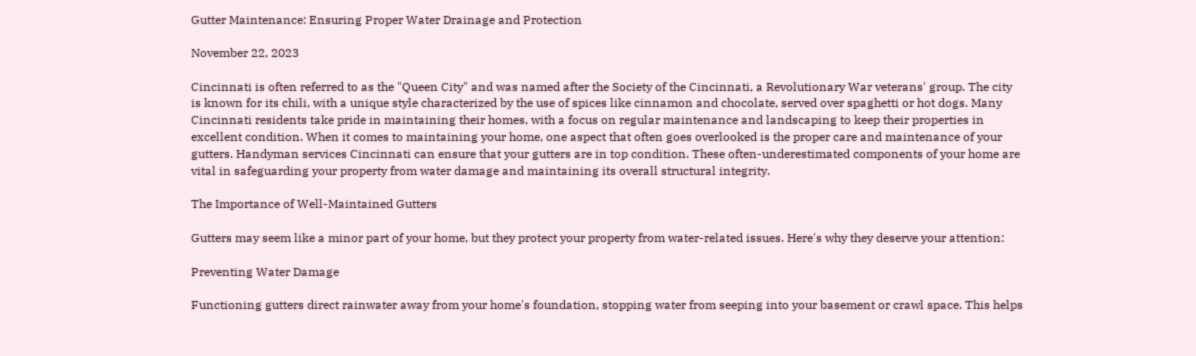Gutter Maintenance: Ensuring Proper Water Drainage and Protection

November 22, 2023

Cincinnati is often referred to as the "Queen City" and was named after the Society of the Cincinnati, a Revolutionary War veterans' group. The city is known for its chili, with a unique style characterized by the use of spices like cinnamon and chocolate, served over spaghetti or hot dogs. Many Cincinnati residents take pride in maintaining their homes, with a focus on regular maintenance and landscaping to keep their properties in excellent condition. When it comes to maintaining your home, one aspect that often goes overlooked is the proper care and maintenance of your gutters. Handyman services Cincinnati can ensure that your gutters are in top condition. These often-underestimated components of your home are vital in safeguarding your property from water damage and maintaining its overall structural integrity.

The Importance of Well-Maintained Gutters

Gutters may seem like a minor part of your home, but they protect your property from water-related issues. Here's why they deserve your attention:

Preventing Water Damage

Functioning gutters direct rainwater away from your home's foundation, stopping water from seeping into your basement or crawl space. This helps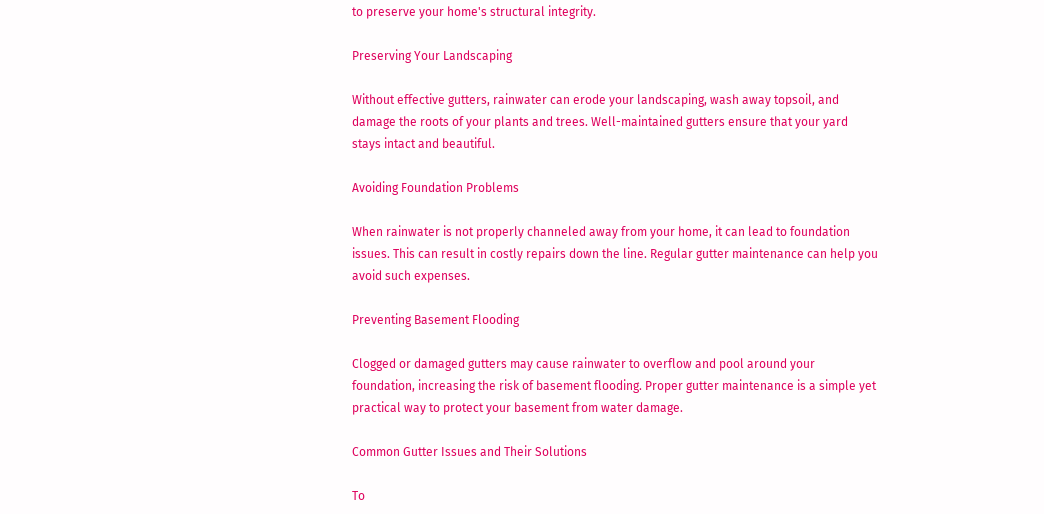to preserve your home's structural integrity.

Preserving Your Landscaping

Without effective gutters, rainwater can erode your landscaping, wash away topsoil, and damage the roots of your plants and trees. Well-maintained gutters ensure that your yard stays intact and beautiful.

Avoiding Foundation Problems

When rainwater is not properly channeled away from your home, it can lead to foundation issues. This can result in costly repairs down the line. Regular gutter maintenance can help you avoid such expenses.

Preventing Basement Flooding

Clogged or damaged gutters may cause rainwater to overflow and pool around your foundation, increasing the risk of basement flooding. Proper gutter maintenance is a simple yet practical way to protect your basement from water damage.

Common Gutter Issues and Their Solutions

To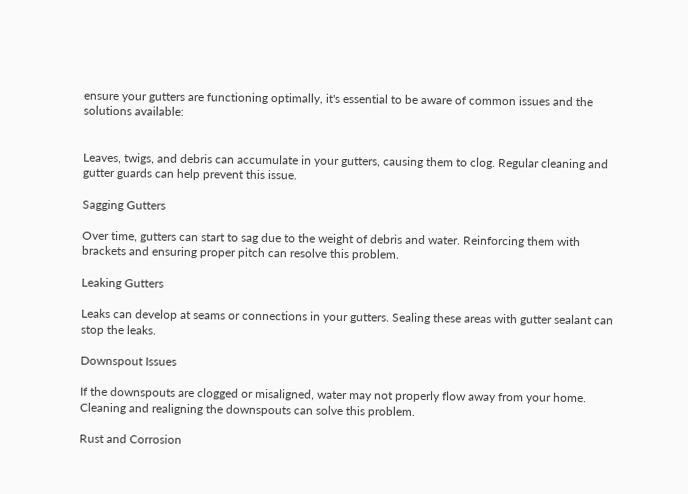ensure your gutters are functioning optimally, it's essential to be aware of common issues and the solutions available:


Leaves, twigs, and debris can accumulate in your gutters, causing them to clog. Regular cleaning and gutter guards can help prevent this issue.

Sagging Gutters

Over time, gutters can start to sag due to the weight of debris and water. Reinforcing them with brackets and ensuring proper pitch can resolve this problem.

Leaking Gutters

Leaks can develop at seams or connections in your gutters. Sealing these areas with gutter sealant can stop the leaks.

Downspout Issues

If the downspouts are clogged or misaligned, water may not properly flow away from your home. Cleaning and realigning the downspouts can solve this problem.

Rust and Corrosion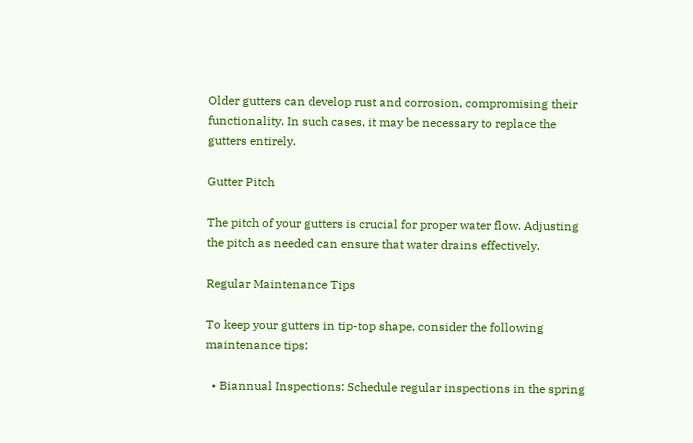Older gutters can develop rust and corrosion, compromising their functionality. In such cases, it may be necessary to replace the gutters entirely.

Gutter Pitch

The pitch of your gutters is crucial for proper water flow. Adjusting the pitch as needed can ensure that water drains effectively.

Regular Maintenance Tips

To keep your gutters in tip-top shape, consider the following maintenance tips:

  • Biannual Inspections: Schedule regular inspections in the spring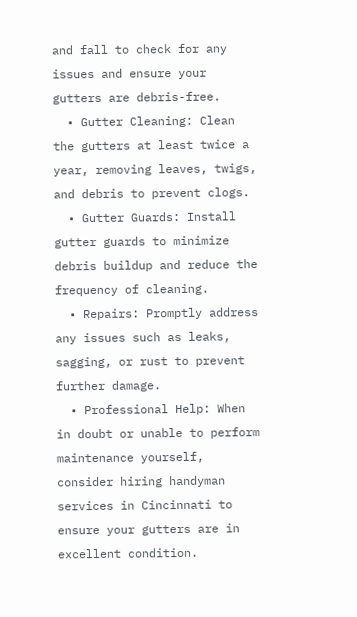and fall to check for any issues and ensure your gutters are debris-free.
  • Gutter Cleaning: Clean the gutters at least twice a year, removing leaves, twigs, and debris to prevent clogs.
  • Gutter Guards: Install gutter guards to minimize debris buildup and reduce the frequency of cleaning.
  • Repairs: Promptly address any issues such as leaks, sagging, or rust to prevent further damage.
  • Professional Help: When in doubt or unable to perform maintenance yourself, consider hiring handyman services in Cincinnati to ensure your gutters are in excellent condition.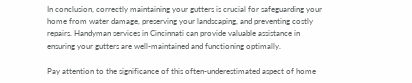In conclusion, correctly maintaining your gutters is crucial for safeguarding your home from water damage, preserving your landscaping, and preventing costly repairs. Handyman services in Cincinnati can provide valuable assistance in ensuring your gutters are well-maintained and functioning optimally.

Pay attention to the significance of this often-underestimated aspect of home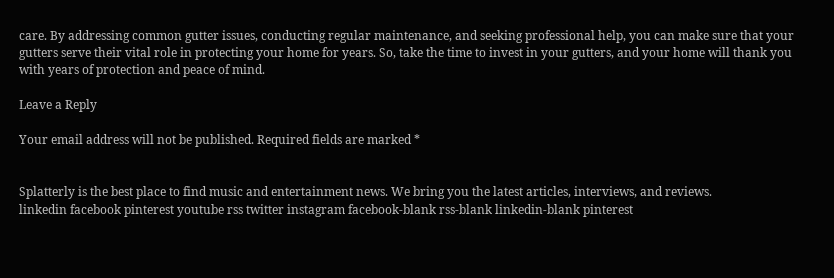care. By addressing common gutter issues, conducting regular maintenance, and seeking professional help, you can make sure that your gutters serve their vital role in protecting your home for years. So, take the time to invest in your gutters, and your home will thank you with years of protection and peace of mind.

Leave a Reply

Your email address will not be published. Required fields are marked *


Splatterly is the best place to find music and entertainment news. We bring you the latest articles, interviews, and reviews.
linkedin facebook pinterest youtube rss twitter instagram facebook-blank rss-blank linkedin-blank pinterest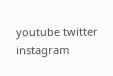youtube twitter instagram